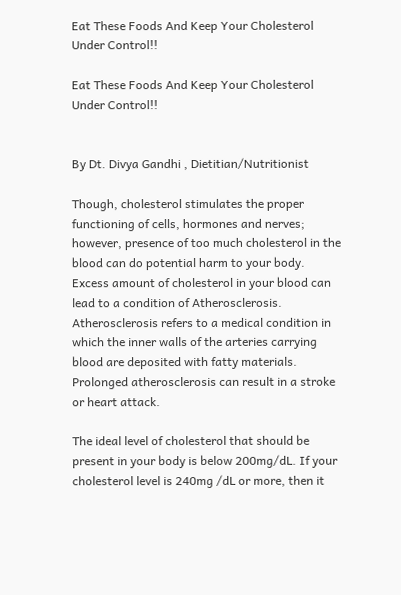Eat These Foods And Keep Your Cholesterol Under Control!!

Eat These Foods And Keep Your Cholesterol Under Control!!


By Dt. Divya Gandhi , Dietitian/Nutritionist

Though, cholesterol stimulates the proper functioning of cells, hormones and nerves; however, presence of too much cholesterol in the blood can do potential harm to your body. Excess amount of cholesterol in your blood can lead to a condition of Atherosclerosis. Atherosclerosis refers to a medical condition in which the inner walls of the arteries carrying blood are deposited with fatty materials. Prolonged atherosclerosis can result in a stroke or heart attack.

The ideal level of cholesterol that should be present in your body is below 200mg/dL. If your cholesterol level is 240mg /dL or more, then it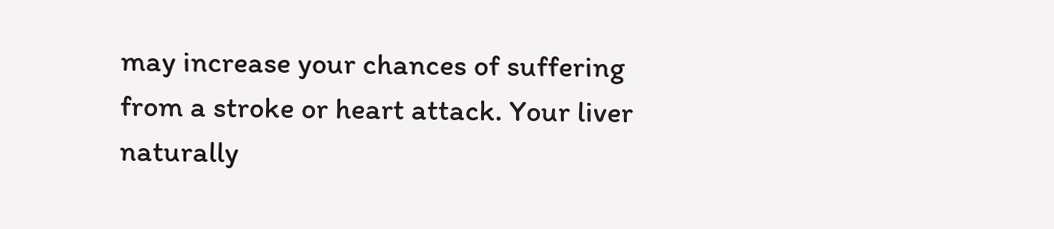may increase your chances of suffering from a stroke or heart attack. Your liver naturally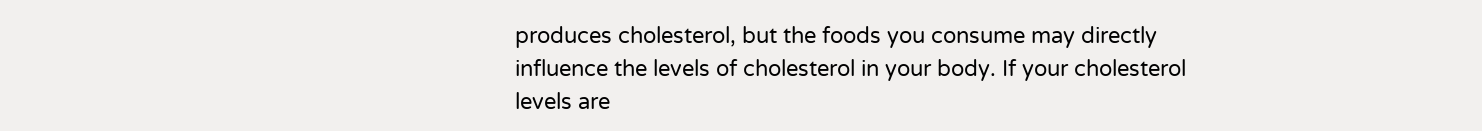produces cholesterol, but the foods you consume may directly influence the levels of cholesterol in your body. If your cholesterol levels are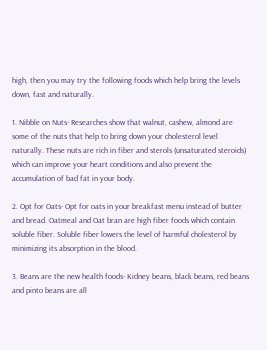high, then you may try the following foods which help bring the levels down, fast and naturally.

1. Nibble on Nuts- Researches show that walnut, cashew, almond are some of the nuts that help to bring down your cholesterol level naturally. These nuts are rich in fiber and sterols (unsaturated steroids) which can improve your heart conditions and also prevent the accumulation of bad fat in your body.

2. Opt for Oats- Opt for oats in your breakfast menu instead of butter and bread. Oatmeal and Oat bran are high fiber foods which contain soluble fiber. Soluble fiber lowers the level of harmful cholesterol by minimizing its absorption in the blood.

3. Beans are the new health foods- Kidney beans, black beans, red beans and pinto beans are all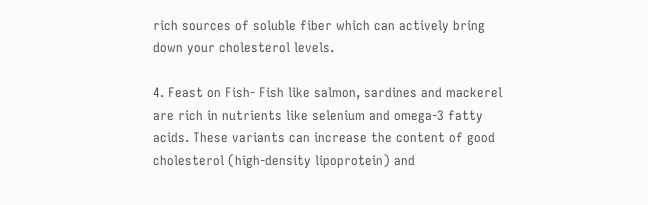rich sources of soluble fiber which can actively bring down your cholesterol levels.

4. Feast on Fish- Fish like salmon, sardines and mackerel are rich in nutrients like selenium and omega-3 fatty acids. These variants can increase the content of good cholesterol (high-density lipoprotein) and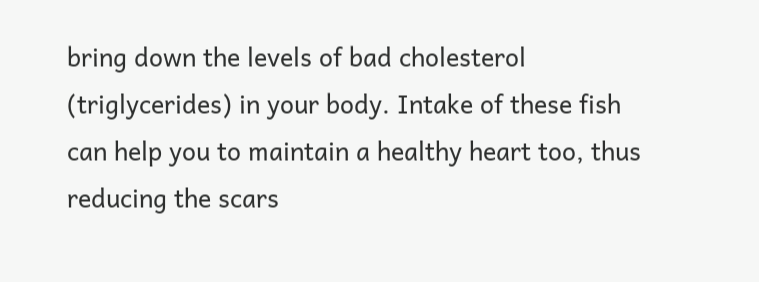bring down the levels of bad cholesterol (triglycerides) in your body. Intake of these fish can help you to maintain a healthy heart too, thus reducing the scars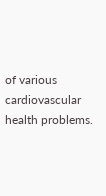of various cardiovascular health problems.